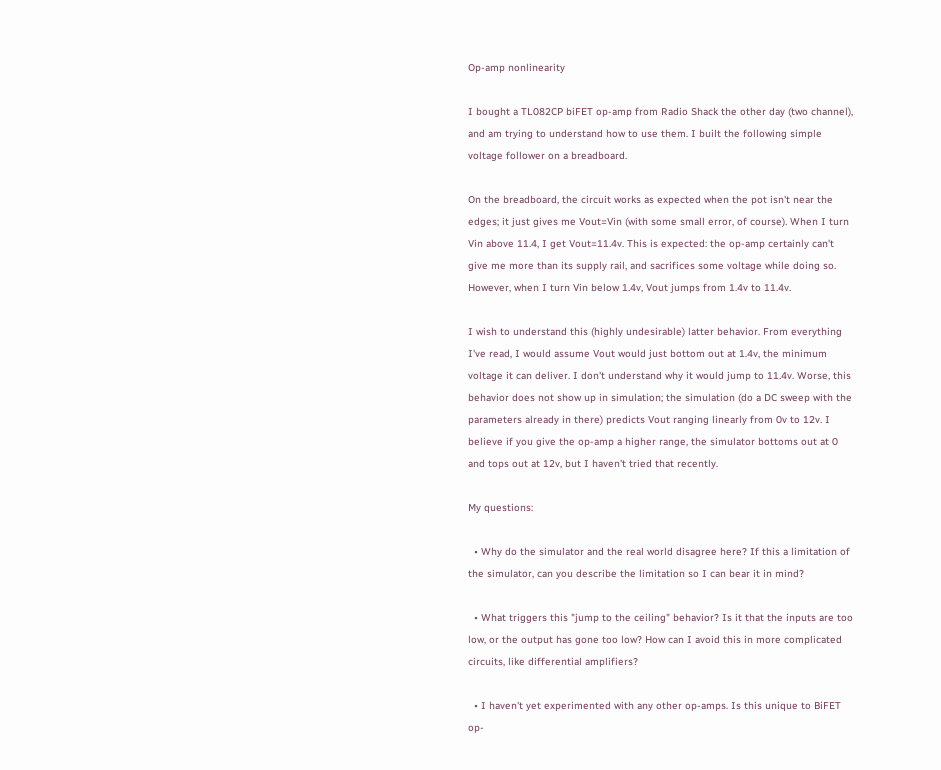Op-amp nonlinearity

I bought a TL082CP biFET op-amp from Radio Shack the other day (two channel), and am trying to understand how to use them. I built the following simple voltage follower on a breadboard.

On the breadboard, the circuit works as expected when the pot isn't near the edges; it just gives me Vout=Vin (with some small error, of course). When I turn Vin above 11.4, I get Vout=11.4v. This is expected: the op-amp certainly can't give me more than its supply rail, and sacrifices some voltage while doing so. However, when I turn Vin below 1.4v, Vout jumps from 1.4v to 11.4v.

I wish to understand this (highly undesirable) latter behavior. From everything I've read, I would assume Vout would just bottom out at 1.4v, the minimum voltage it can deliver. I don't understand why it would jump to 11.4v. Worse, this behavior does not show up in simulation; the simulation (do a DC sweep with the parameters already in there) predicts Vout ranging linearly from 0v to 12v. I believe if you give the op-amp a higher range, the simulator bottoms out at 0 and tops out at 12v, but I haven't tried that recently.

My questions:

  • Why do the simulator and the real world disagree here? If this a limitation of the simulator, can you describe the limitation so I can bear it in mind?

  • What triggers this "jump to the ceiling" behavior? Is it that the inputs are too low, or the output has gone too low? How can I avoid this in more complicated circuits, like differential amplifiers?

  • I haven't yet experimented with any other op-amps. Is this unique to BiFET op-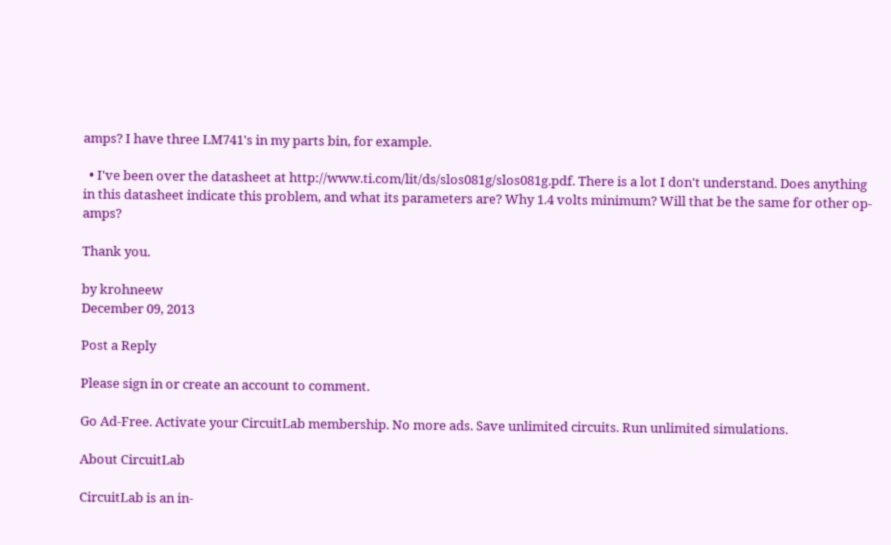amps? I have three LM741's in my parts bin, for example.

  • I've been over the datasheet at http://www.ti.com/lit/ds/slos081g/slos081g.pdf. There is a lot I don't understand. Does anything in this datasheet indicate this problem, and what its parameters are? Why 1.4 volts minimum? Will that be the same for other op-amps?

Thank you.

by krohneew
December 09, 2013

Post a Reply

Please sign in or create an account to comment.

Go Ad-Free. Activate your CircuitLab membership. No more ads. Save unlimited circuits. Run unlimited simulations.

About CircuitLab

CircuitLab is an in-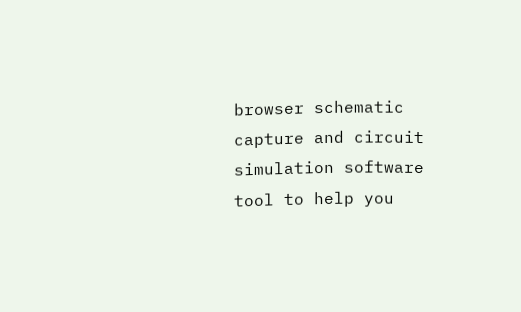browser schematic capture and circuit simulation software tool to help you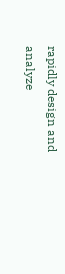rapidly design and analyze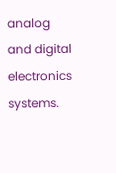analog and digital electronics systems.